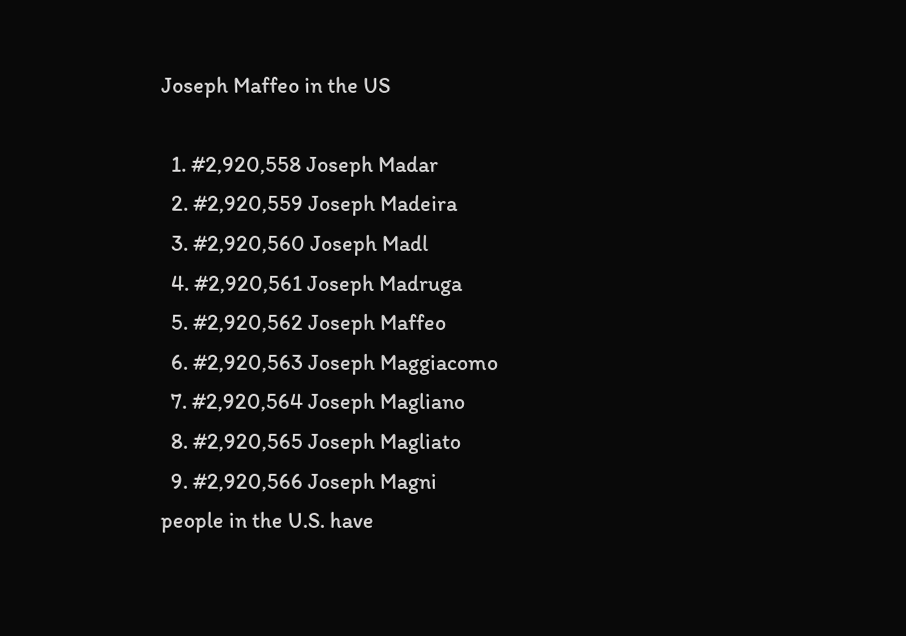Joseph Maffeo in the US

  1. #2,920,558 Joseph Madar
  2. #2,920,559 Joseph Madeira
  3. #2,920,560 Joseph Madl
  4. #2,920,561 Joseph Madruga
  5. #2,920,562 Joseph Maffeo
  6. #2,920,563 Joseph Maggiacomo
  7. #2,920,564 Joseph Magliano
  8. #2,920,565 Joseph Magliato
  9. #2,920,566 Joseph Magni
people in the U.S. have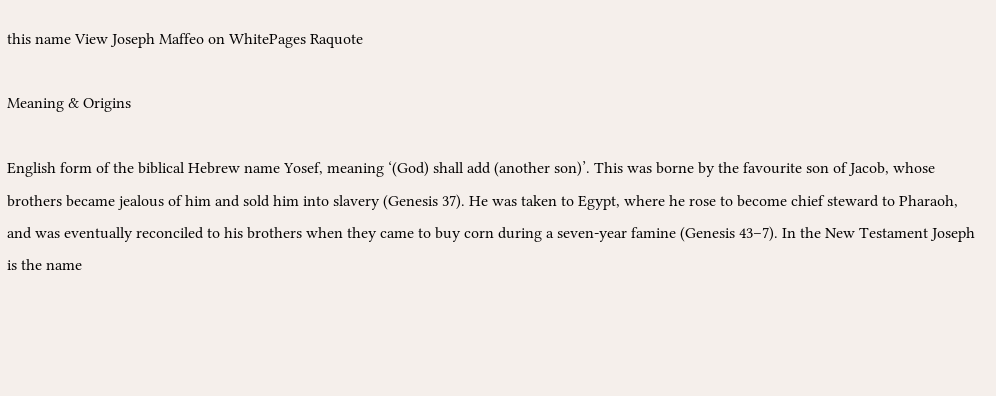this name View Joseph Maffeo on WhitePages Raquote

Meaning & Origins

English form of the biblical Hebrew name Yosef, meaning ‘(God) shall add (another son)’. This was borne by the favourite son of Jacob, whose brothers became jealous of him and sold him into slavery (Genesis 37). He was taken to Egypt, where he rose to become chief steward to Pharaoh, and was eventually reconciled to his brothers when they came to buy corn during a seven-year famine (Genesis 43–7). In the New Testament Joseph is the name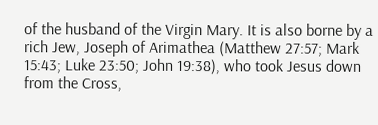of the husband of the Virgin Mary. It is also borne by a rich Jew, Joseph of Arimathea (Matthew 27:57; Mark 15:43; Luke 23:50; John 19:38), who took Jesus down from the Cross,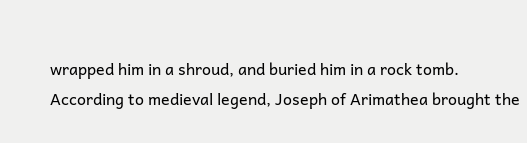wrapped him in a shroud, and buried him in a rock tomb. According to medieval legend, Joseph of Arimathea brought the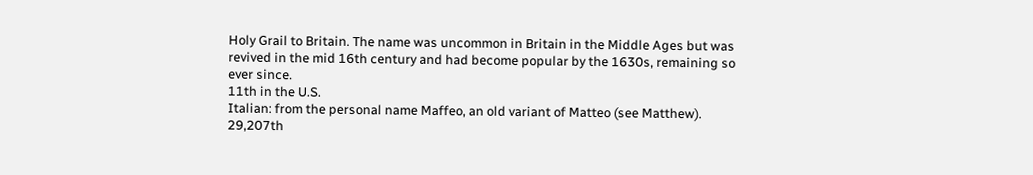Holy Grail to Britain. The name was uncommon in Britain in the Middle Ages but was revived in the mid 16th century and had become popular by the 1630s, remaining so ever since.
11th in the U.S.
Italian: from the personal name Maffeo, an old variant of Matteo (see Matthew).
29,207th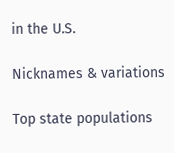in the U.S.

Nicknames & variations

Top state populations